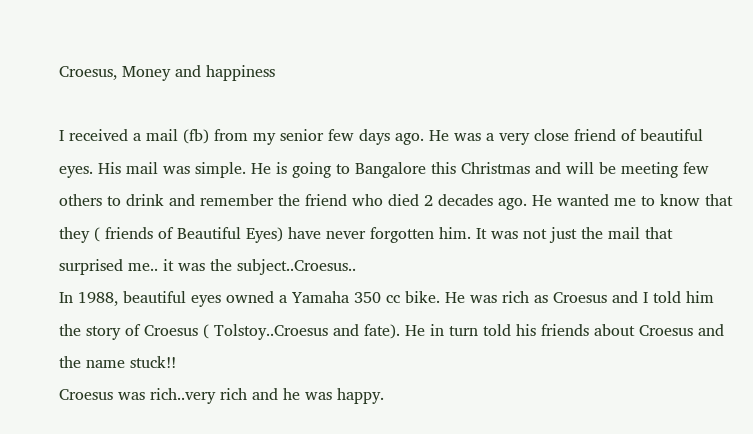Croesus, Money and happiness

I received a mail (fb) from my senior few days ago. He was a very close friend of beautiful eyes. His mail was simple. He is going to Bangalore this Christmas and will be meeting few others to drink and remember the friend who died 2 decades ago. He wanted me to know that they ( friends of Beautiful Eyes) have never forgotten him. It was not just the mail that surprised me.. it was the subject..Croesus..
In 1988, beautiful eyes owned a Yamaha 350 cc bike. He was rich as Croesus and I told him the story of Croesus ( Tolstoy..Croesus and fate). He in turn told his friends about Croesus and the name stuck!!
Croesus was rich..very rich and he was happy.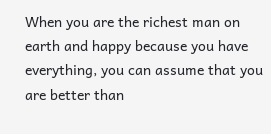When you are the richest man on earth and happy because you have everything, you can assume that you are better than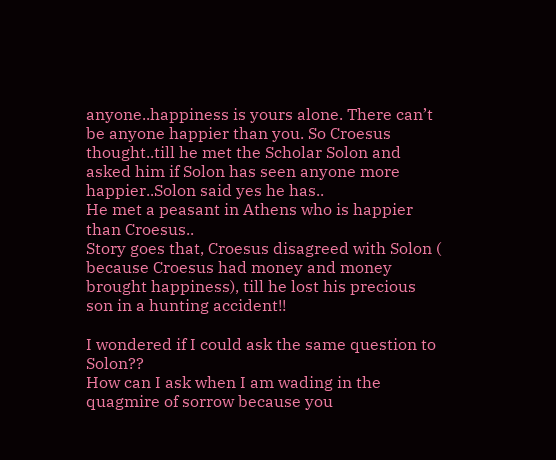anyone..happiness is yours alone. There can’t be anyone happier than you. So Croesus thought..till he met the Scholar Solon and asked him if Solon has seen anyone more happier..Solon said yes he has..
He met a peasant in Athens who is happier than Croesus..
Story goes that, Croesus disagreed with Solon ( because Croesus had money and money brought happiness), till he lost his precious son in a hunting accident!!

I wondered if I could ask the same question to Solon??
How can I ask when I am wading in the quagmire of sorrow because you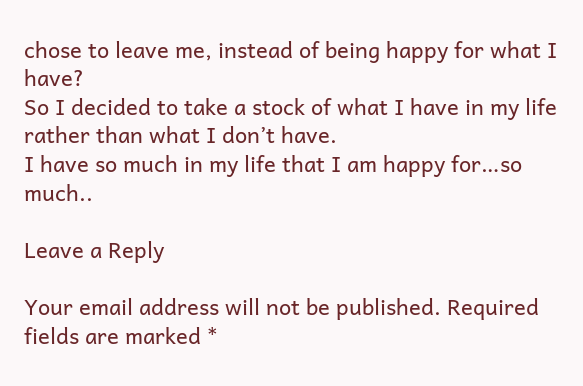chose to leave me, instead of being happy for what I have?
So I decided to take a stock of what I have in my life rather than what I don’t have.
I have so much in my life that I am happy for…so much..

Leave a Reply

Your email address will not be published. Required fields are marked *